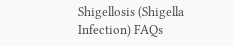Shigellosis (Shigella Infection) FAQs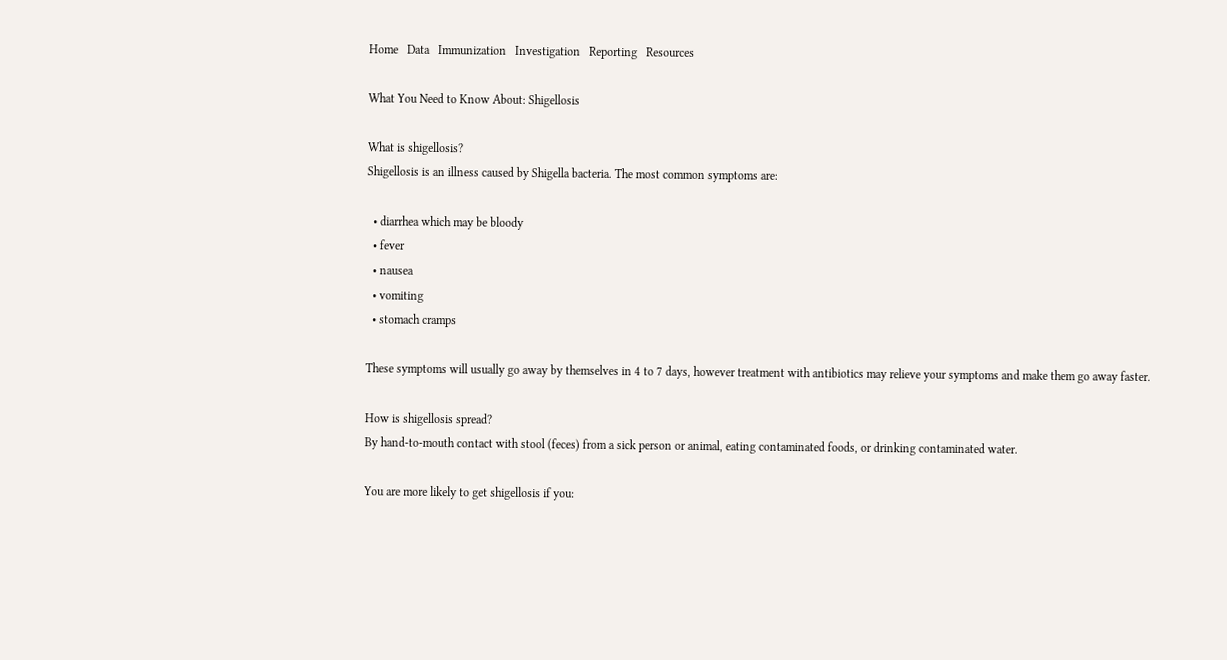Home   Data   Immunization   Investigation   Reporting   Resources

What You Need to Know About: Shigellosis

What is shigellosis?
Shigellosis is an illness caused by Shigella bacteria. The most common symptoms are:

  • diarrhea which may be bloody
  • fever
  • nausea
  • vomiting
  • stomach cramps

These symptoms will usually go away by themselves in 4 to 7 days, however treatment with antibiotics may relieve your symptoms and make them go away faster.

How is shigellosis spread?
By hand-to-mouth contact with stool (feces) from a sick person or animal, eating contaminated foods, or drinking contaminated water.

You are more likely to get shigellosis if you: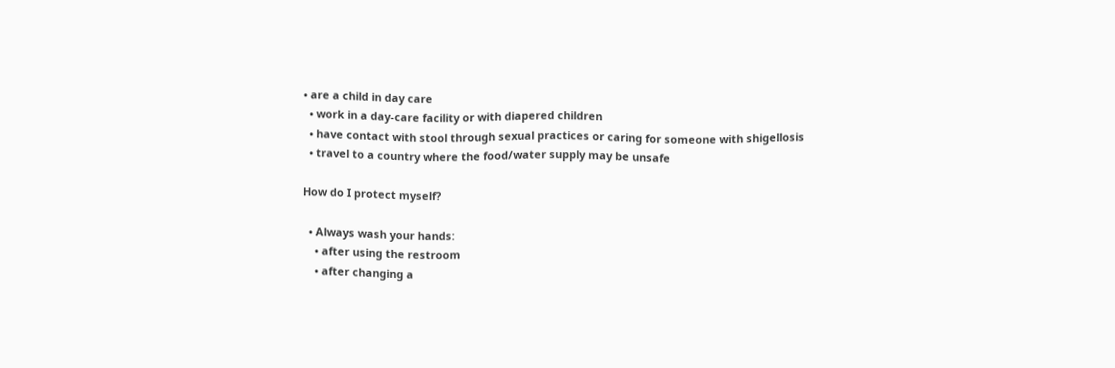• are a child in day care
  • work in a day-care facility or with diapered children
  • have contact with stool through sexual practices or caring for someone with shigellosis
  • travel to a country where the food/water supply may be unsafe

How do I protect myself?

  • Always wash your hands:
    • after using the restroom
    • after changing a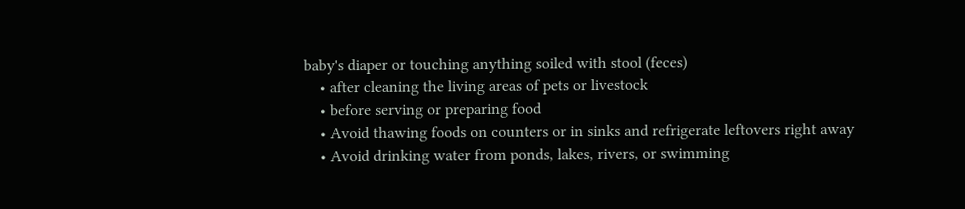baby's diaper or touching anything soiled with stool (feces)
    • after cleaning the living areas of pets or livestock
    • before serving or preparing food
    • Avoid thawing foods on counters or in sinks and refrigerate leftovers right away
    • Avoid drinking water from ponds, lakes, rivers, or swimming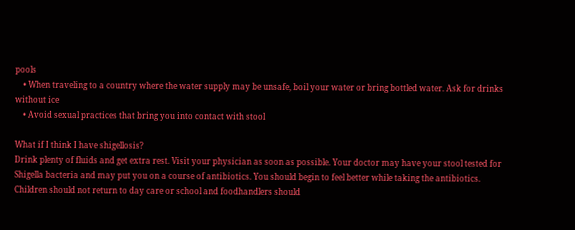pools
    • When traveling to a country where the water supply may be unsafe, boil your water or bring bottled water. Ask for drinks without ice
    • Avoid sexual practices that bring you into contact with stool

What if I think I have shigellosis?
Drink plenty of fluids and get extra rest. Visit your physician as soon as possible. Your doctor may have your stool tested for Shigella bacteria and may put you on a course of antibiotics. You should begin to feel better while taking the antibiotics. Children should not return to day care or school and foodhandlers should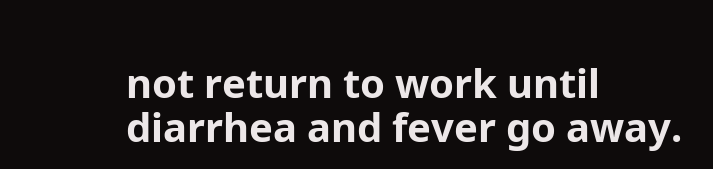not return to work until diarrhea and fever go away.